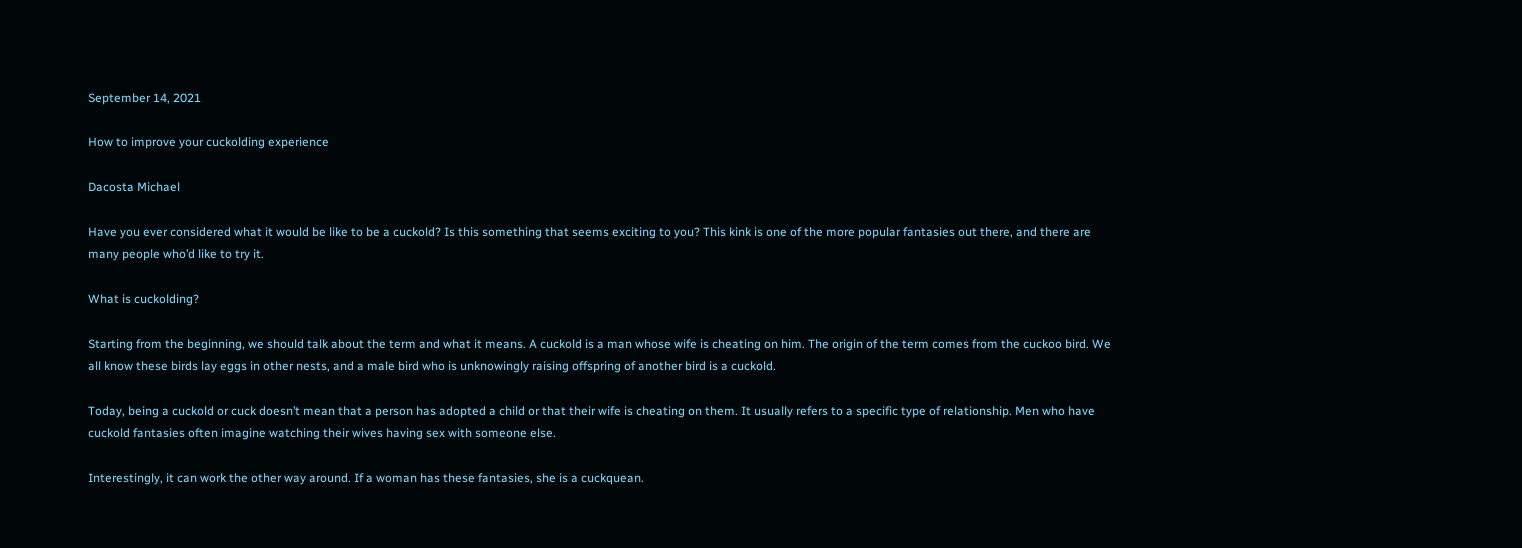September 14, 2021

How to improve your cuckolding experience

Dacosta Michael

Have you ever considered what it would be like to be a cuckold? Is this something that seems exciting to you? This kink is one of the more popular fantasies out there, and there are many people who’d like to try it.

What is cuckolding?

Starting from the beginning, we should talk about the term and what it means. A cuckold is a man whose wife is cheating on him. The origin of the term comes from the cuckoo bird. We all know these birds lay eggs in other nests, and a male bird who is unknowingly raising offspring of another bird is a cuckold.

Today, being a cuckold or cuck doesn’t mean that a person has adopted a child or that their wife is cheating on them. It usually refers to a specific type of relationship. Men who have cuckold fantasies often imagine watching their wives having sex with someone else.

Interestingly, it can work the other way around. If a woman has these fantasies, she is a cuckquean.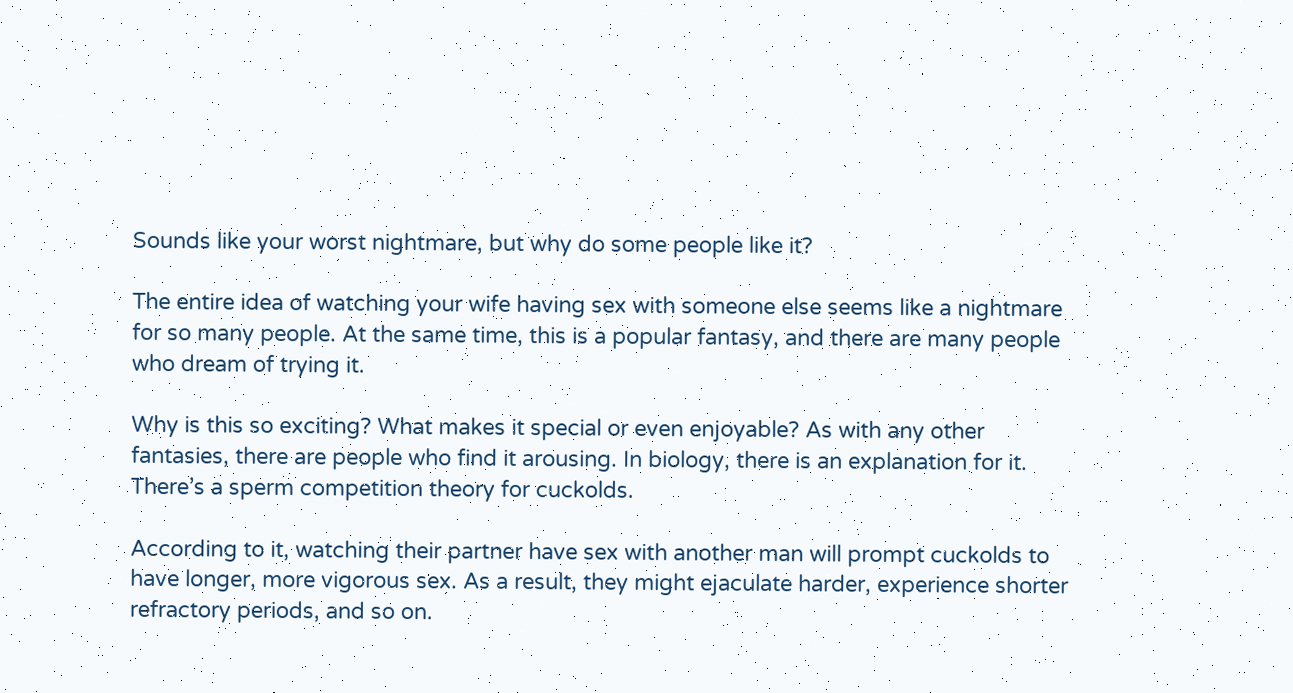Sounds like your worst nightmare, but why do some people like it?

The entire idea of watching your wife having sex with someone else seems like a nightmare for so many people. At the same time, this is a popular fantasy, and there are many people who dream of trying it.

Why is this so exciting? What makes it special or even enjoyable? As with any other fantasies, there are people who find it arousing. In biology, there is an explanation for it. There’s a sperm competition theory for cuckolds.

According to it, watching their partner have sex with another man will prompt cuckolds to have longer, more vigorous sex. As a result, they might ejaculate harder, experience shorter refractory periods, and so on.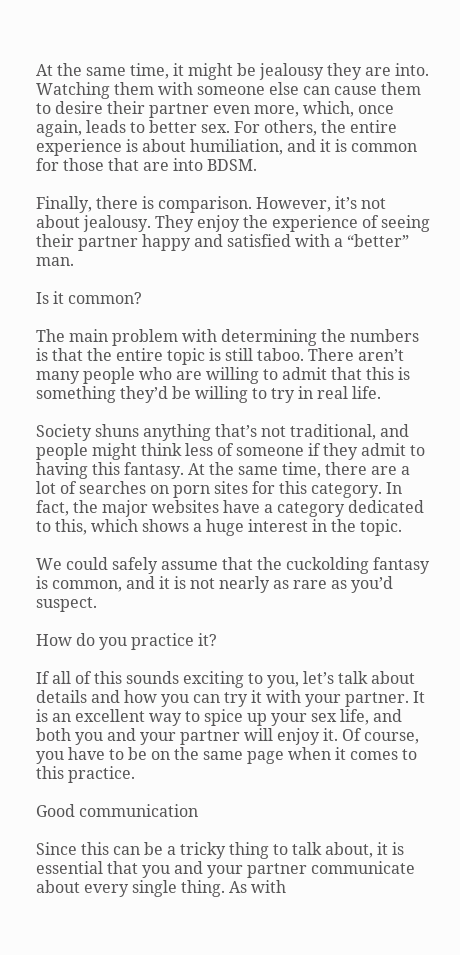At the same time, it might be jealousy they are into. Watching them with someone else can cause them to desire their partner even more, which, once again, leads to better sex. For others, the entire experience is about humiliation, and it is common for those that are into BDSM.

Finally, there is comparison. However, it’s not about jealousy. They enjoy the experience of seeing their partner happy and satisfied with a “better” man.

Is it common?

The main problem with determining the numbers is that the entire topic is still taboo. There aren’t many people who are willing to admit that this is something they’d be willing to try in real life.

Society shuns anything that’s not traditional, and people might think less of someone if they admit to having this fantasy. At the same time, there are a lot of searches on porn sites for this category. In fact, the major websites have a category dedicated to this, which shows a huge interest in the topic.

We could safely assume that the cuckolding fantasy is common, and it is not nearly as rare as you’d suspect.

How do you practice it?

If all of this sounds exciting to you, let’s talk about details and how you can try it with your partner. It is an excellent way to spice up your sex life, and both you and your partner will enjoy it. Of course, you have to be on the same page when it comes to this practice.

Good communication

Since this can be a tricky thing to talk about, it is essential that you and your partner communicate about every single thing. As with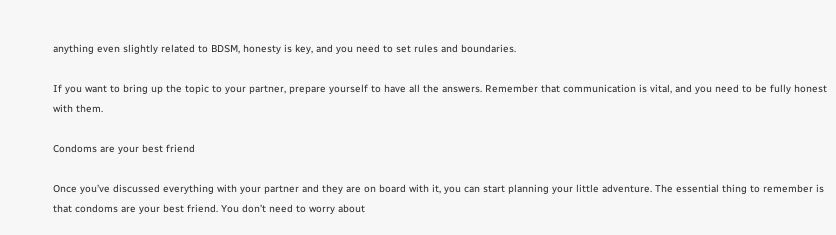anything even slightly related to BDSM, honesty is key, and you need to set rules and boundaries.

If you want to bring up the topic to your partner, prepare yourself to have all the answers. Remember that communication is vital, and you need to be fully honest with them.

Condoms are your best friend

Once you’ve discussed everything with your partner and they are on board with it, you can start planning your little adventure. The essential thing to remember is that condoms are your best friend. You don’t need to worry about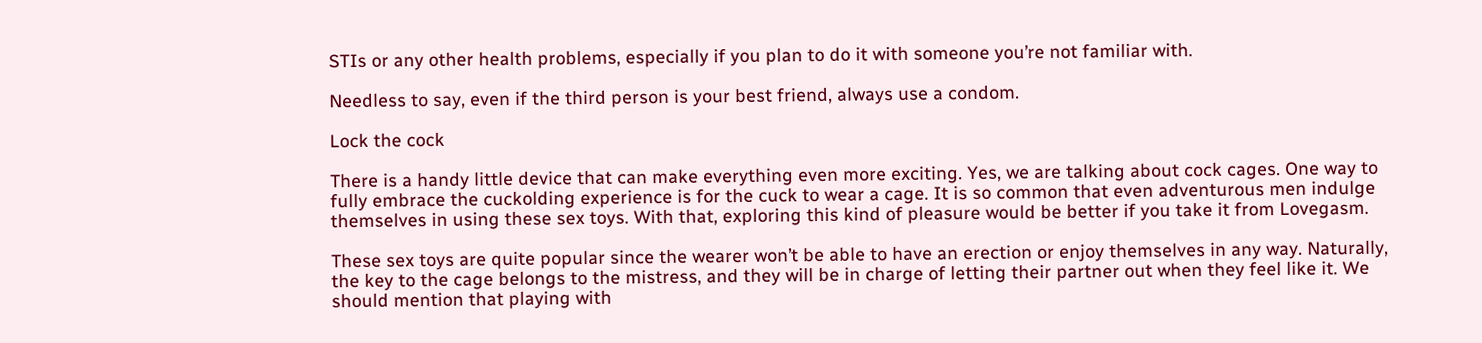STIs or any other health problems, especially if you plan to do it with someone you’re not familiar with.

Needless to say, even if the third person is your best friend, always use a condom.

Lock the cock

There is a handy little device that can make everything even more exciting. Yes, we are talking about cock cages. One way to fully embrace the cuckolding experience is for the cuck to wear a cage. It is so common that even adventurous men indulge themselves in using these sex toys. With that, exploring this kind of pleasure would be better if you take it from Lovegasm.

These sex toys are quite popular since the wearer won’t be able to have an erection or enjoy themselves in any way. Naturally, the key to the cage belongs to the mistress, and they will be in charge of letting their partner out when they feel like it. We should mention that playing with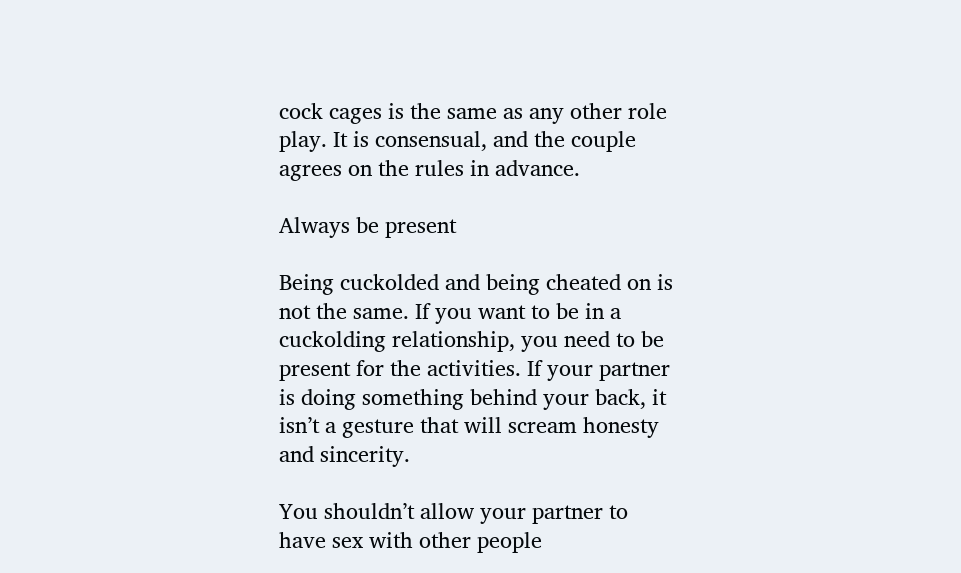cock cages is the same as any other role play. It is consensual, and the couple agrees on the rules in advance.

Always be present

Being cuckolded and being cheated on is not the same. If you want to be in a cuckolding relationship, you need to be present for the activities. If your partner is doing something behind your back, it isn’t a gesture that will scream honesty and sincerity.

You shouldn’t allow your partner to have sex with other people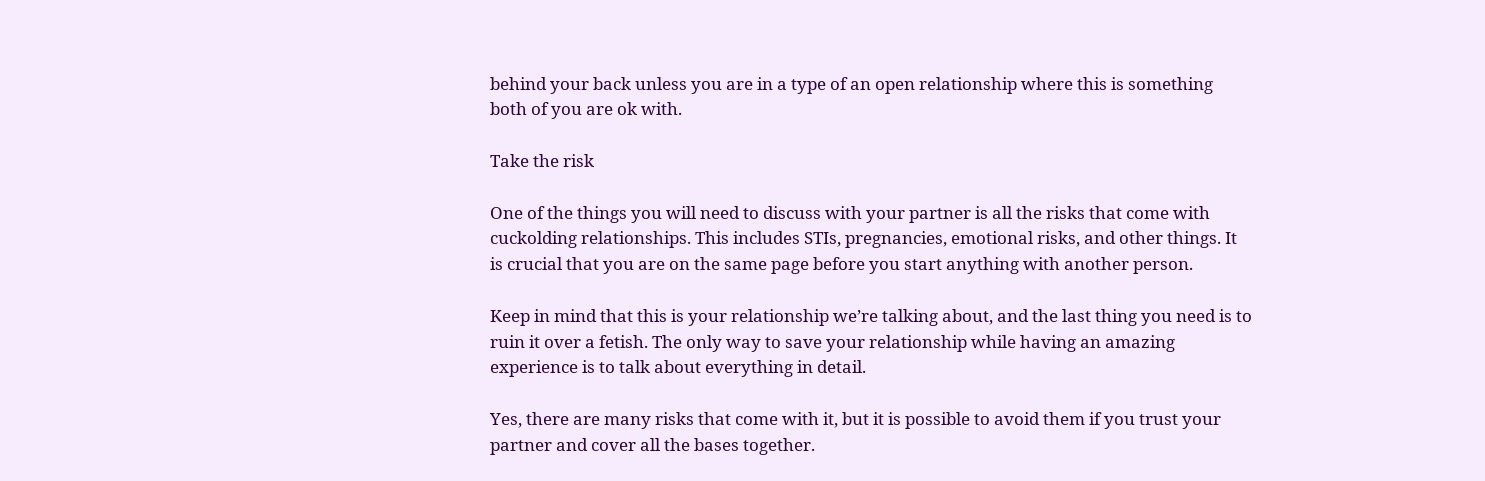behind your back unless you are in a type of an open relationship where this is something both of you are ok with.

Take the risk

One of the things you will need to discuss with your partner is all the risks that come with cuckolding relationships. This includes STIs, pregnancies, emotional risks, and other things. It is crucial that you are on the same page before you start anything with another person.

Keep in mind that this is your relationship we’re talking about, and the last thing you need is to ruin it over a fetish. The only way to save your relationship while having an amazing experience is to talk about everything in detail.

Yes, there are many risks that come with it, but it is possible to avoid them if you trust your partner and cover all the bases together.